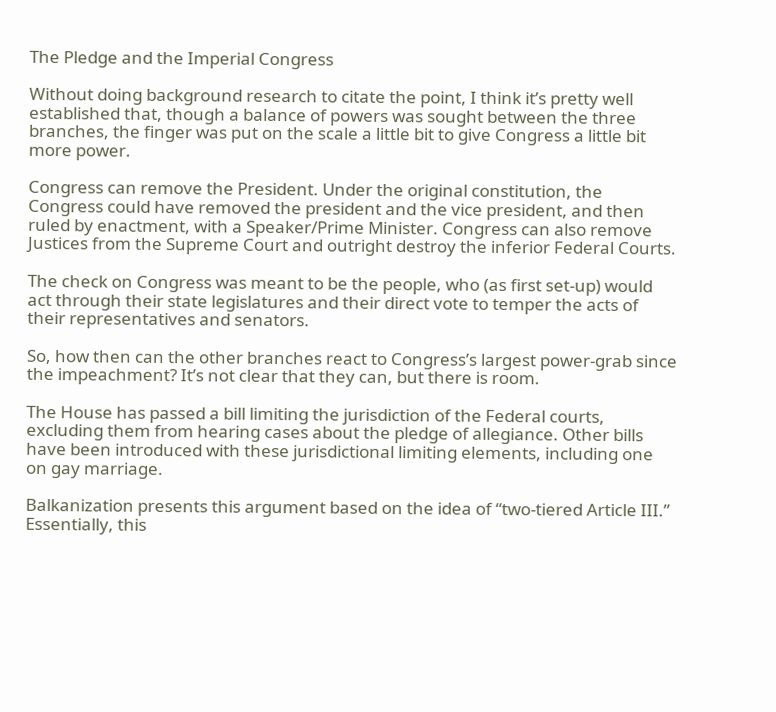The Pledge and the Imperial Congress

Without doing background research to citate the point, I think it’s pretty well established that, though a balance of powers was sought between the three branches, the finger was put on the scale a little bit to give Congress a little bit more power.

Congress can remove the President. Under the original constitution, the Congress could have removed the president and the vice president, and then ruled by enactment, with a Speaker/Prime Minister. Congress can also remove Justices from the Supreme Court and outright destroy the inferior Federal Courts.

The check on Congress was meant to be the people, who (as first set-up) would act through their state legislatures and their direct vote to temper the acts of their representatives and senators.

So, how then can the other branches react to Congress’s largest power-grab since the impeachment? It’s not clear that they can, but there is room.

The House has passed a bill limiting the jurisdiction of the Federal courts, excluding them from hearing cases about the pledge of allegiance. Other bills have been introduced with these jurisdictional limiting elements, including one on gay marriage.

Balkanization presents this argument based on the idea of “two-tiered Article III.” Essentially, this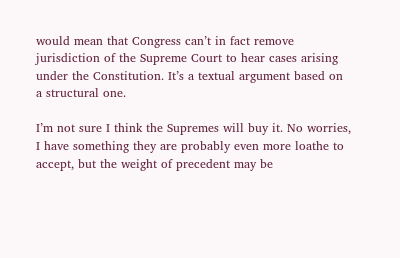would mean that Congress can’t in fact remove jurisdiction of the Supreme Court to hear cases arising under the Constitution. It’s a textual argument based on a structural one.

I’m not sure I think the Supremes will buy it. No worries, I have something they are probably even more loathe to accept, but the weight of precedent may be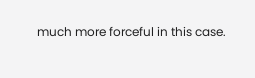much more forceful in this case.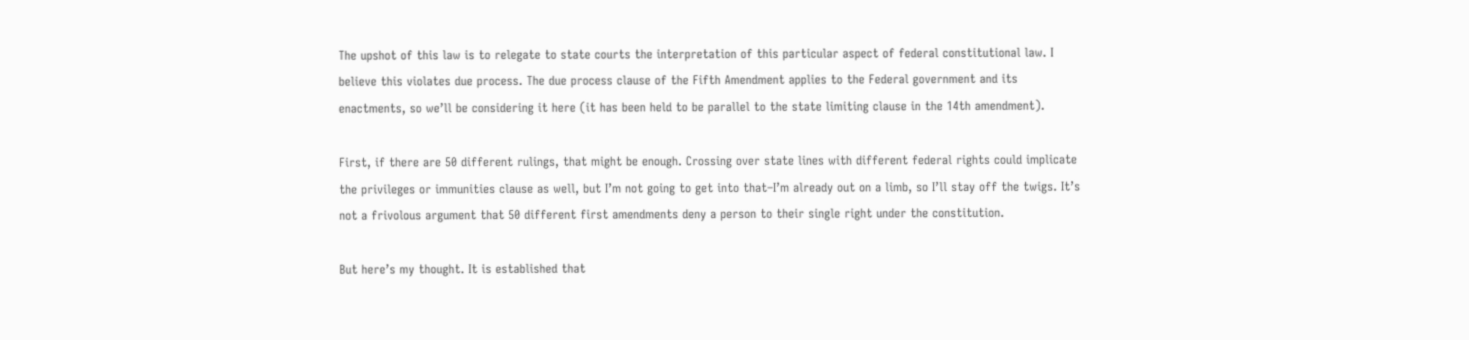The upshot of this law is to relegate to state courts the interpretation of this particular aspect of federal constitutional law. I believe this violates due process. The due process clause of the Fifth Amendment applies to the Federal government and its enactments, so we’ll be considering it here (it has been held to be parallel to the state limiting clause in the 14th amendment).

First, if there are 50 different rulings, that might be enough. Crossing over state lines with different federal rights could implicate the privileges or immunities clause as well, but I’m not going to get into that–I’m already out on a limb, so I’ll stay off the twigs. It’s not a frivolous argument that 50 different first amendments deny a person to their single right under the constitution.

But here’s my thought. It is established that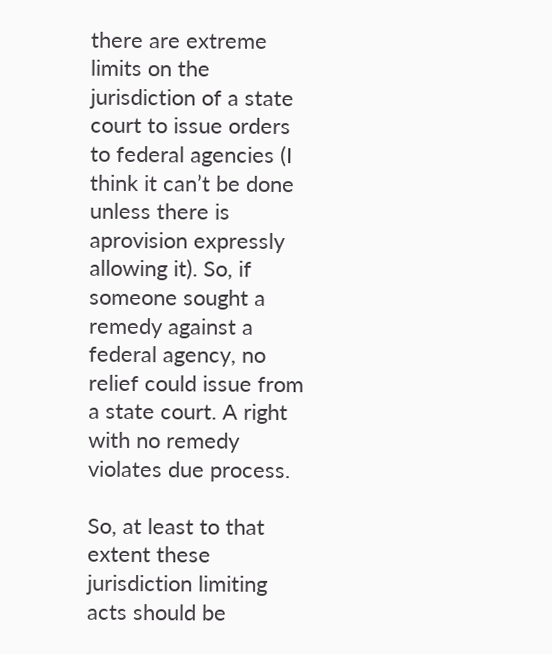there are extreme limits on the jurisdiction of a state court to issue orders to federal agencies (I think it can’t be done unless there is aprovision expressly allowing it). So, if someone sought a remedy against a federal agency, no relief could issue from a state court. A right with no remedy violates due process.

So, at least to that extent these jurisdiction limiting acts should be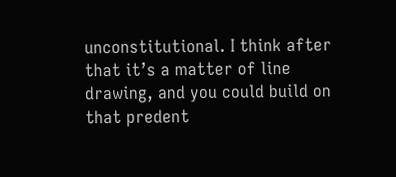unconstitutional. I think after that it’s a matter of line drawing, and you could build on that predent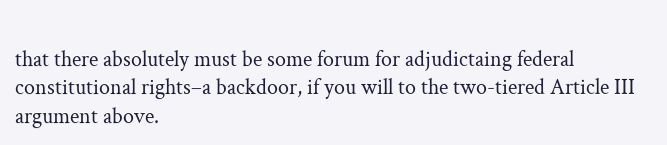that there absolutely must be some forum for adjudictaing federal constitutional rights–a backdoor, if you will to the two-tiered Article III argument above.